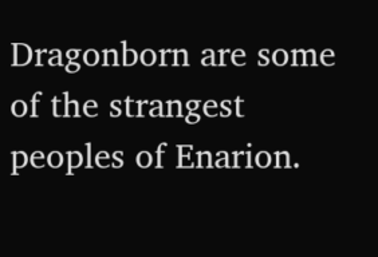Dragonborn are some of the strangest peoples of Enarion.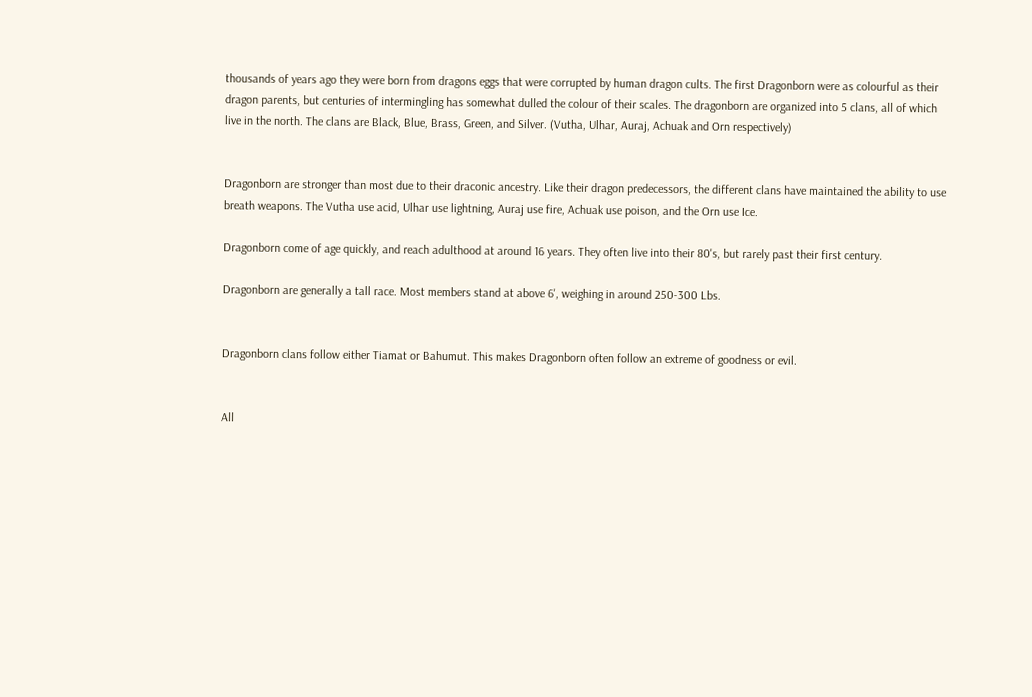thousands of years ago they were born from dragons eggs that were corrupted by human dragon cults. The first Dragonborn were as colourful as their dragon parents, but centuries of intermingling has somewhat dulled the colour of their scales. The dragonborn are organized into 5 clans, all of which live in the north. The clans are Black, Blue, Brass, Green, and Silver. (Vutha, Ulhar, Auraj, Achuak and Orn respectively)


Dragonborn are stronger than most due to their draconic ancestry. Like their dragon predecessors, the different clans have maintained the ability to use breath weapons. The Vutha use acid, Ulhar use lightning, Auraj use fire, Achuak use poison, and the Orn use Ice.

Dragonborn come of age quickly, and reach adulthood at around 16 years. They often live into their 80's, but rarely past their first century.

Dragonborn are generally a tall race. Most members stand at above 6', weighing in around 250-300 Lbs.


Dragonborn clans follow either Tiamat or Bahumut. This makes Dragonborn often follow an extreme of goodness or evil.


All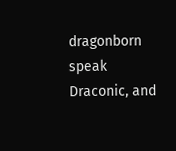dragonborn speak Draconic, and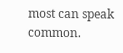most can speak common.